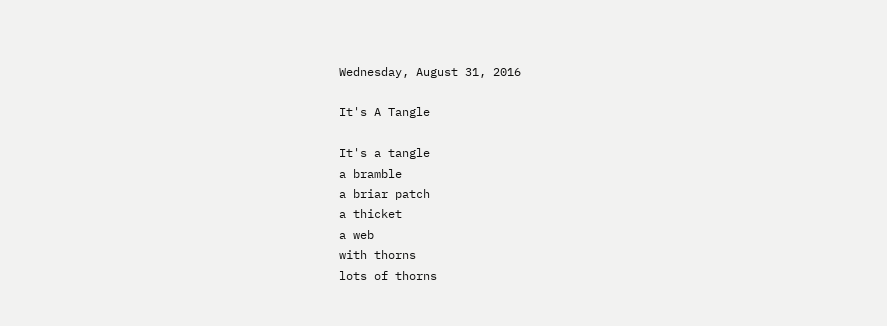Wednesday, August 31, 2016

It's A Tangle

It's a tangle
a bramble
a briar patch
a thicket
a web
with thorns
lots of thorns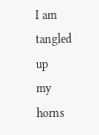I am tangled up
my horns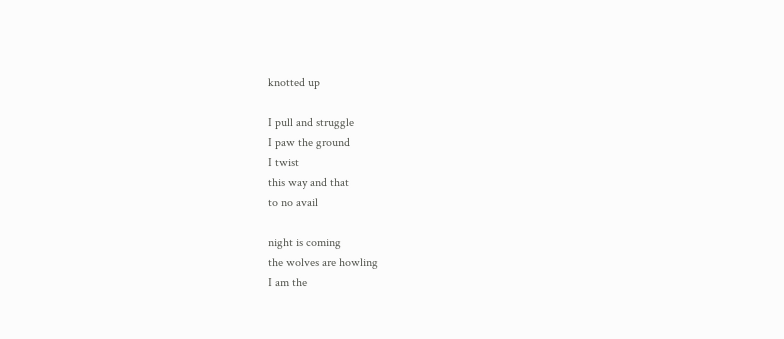knotted up

I pull and struggle
I paw the ground
I twist
this way and that
to no avail

night is coming
the wolves are howling
I am the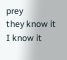prey
they know it
I know it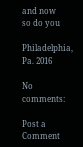and now
so do you

Philadelphia, Pa. 2016

No comments:

Post a Comment